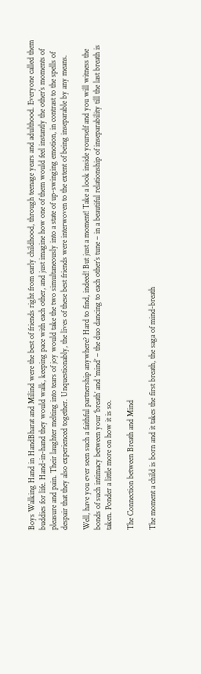Boys Walking Hand in HandBharat and Milind were the best of friends right from early childhood, through teenage years and adulthood. Everyone called them buddies for life. Hand-in-hand they would walk, keeping pace with each other, and just imagine how one of them would feel instantly the other’s moments of pleasure and pain. Their laughter melting into tears of joy would take the two simultaneously into a state of up-swinging emotion, in contrast to the spells of despair that they also experienced together. Unquestionably, the lives of these best friends were interwoven to the extent of being inseparable by any means.

Well, have you ever seen such a faithful partnership anywhere? Hard to find, indeed! But just a moment! Take a look inside yourself and you will witness the bonds of such intimacy between your ‘breath’ and ‘mind’ – the duo dancing to each other’s tune – in a beautiful relationship of inseparability till the last breath is taken. Ponder a little more on how it is so.

The Connection between Breath and Mind

The moment a child is born and it takes the first breath, the saga of mind-breath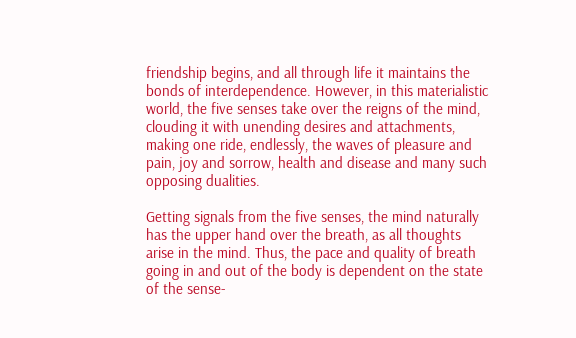friendship begins, and all through life it maintains the bonds of interdependence. However, in this materialistic world, the five senses take over the reigns of the mind, clouding it with unending desires and attachments, making one ride, endlessly, the waves of pleasure and pain, joy and sorrow, health and disease and many such opposing dualities.

Getting signals from the five senses, the mind naturally has the upper hand over the breath, as all thoughts arise in the mind. Thus, the pace and quality of breath going in and out of the body is dependent on the state of the sense-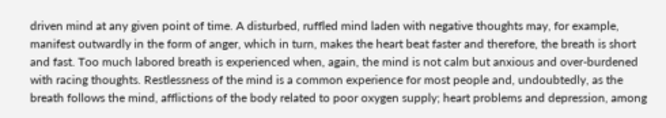driven mind at any given point of time. A disturbed, ruffled mind laden with negative thoughts may, for example, manifest outwardly in the form of anger, which in turn, makes the heart beat faster and therefore, the breath is short and fast. Too much labored breath is experienced when, again, the mind is not calm but anxious and over-burdened with racing thoughts. Restlessness of the mind is a common experience for most people and, undoubtedly, as the breath follows the mind, afflictions of the body related to poor oxygen supply; heart problems and depression, among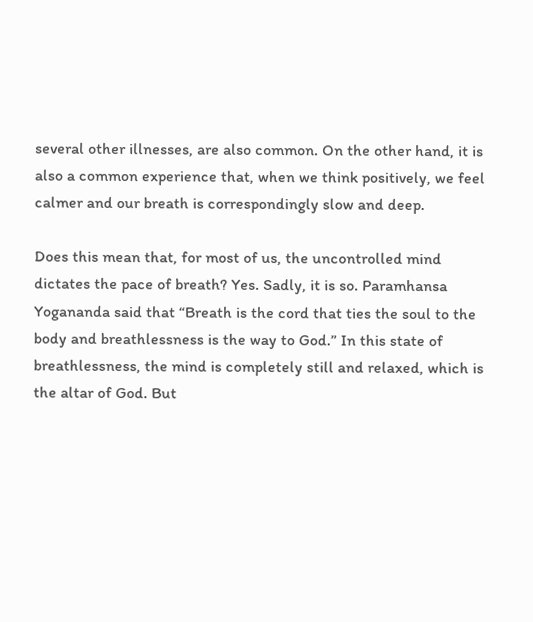several other illnesses, are also common. On the other hand, it is also a common experience that, when we think positively, we feel calmer and our breath is correspondingly slow and deep.

Does this mean that, for most of us, the uncontrolled mind dictates the pace of breath? Yes. Sadly, it is so. Paramhansa Yogananda said that “Breath is the cord that ties the soul to the body and breathlessness is the way to God.” In this state of breathlessness, the mind is completely still and relaxed, which is the altar of God. But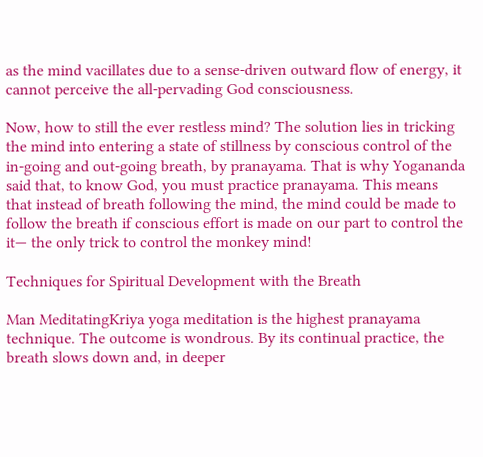as the mind vacillates due to a sense-driven outward flow of energy, it cannot perceive the all-pervading God consciousness.

Now, how to still the ever restless mind? The solution lies in tricking the mind into entering a state of stillness by conscious control of the in-going and out-going breath, by pranayama. That is why Yogananda said that, to know God, you must practice pranayama. This means that instead of breath following the mind, the mind could be made to follow the breath if conscious effort is made on our part to control the it— the only trick to control the monkey mind!

Techniques for Spiritual Development with the Breath

Man MeditatingKriya yoga meditation is the highest pranayama technique. The outcome is wondrous. By its continual practice, the breath slows down and, in deeper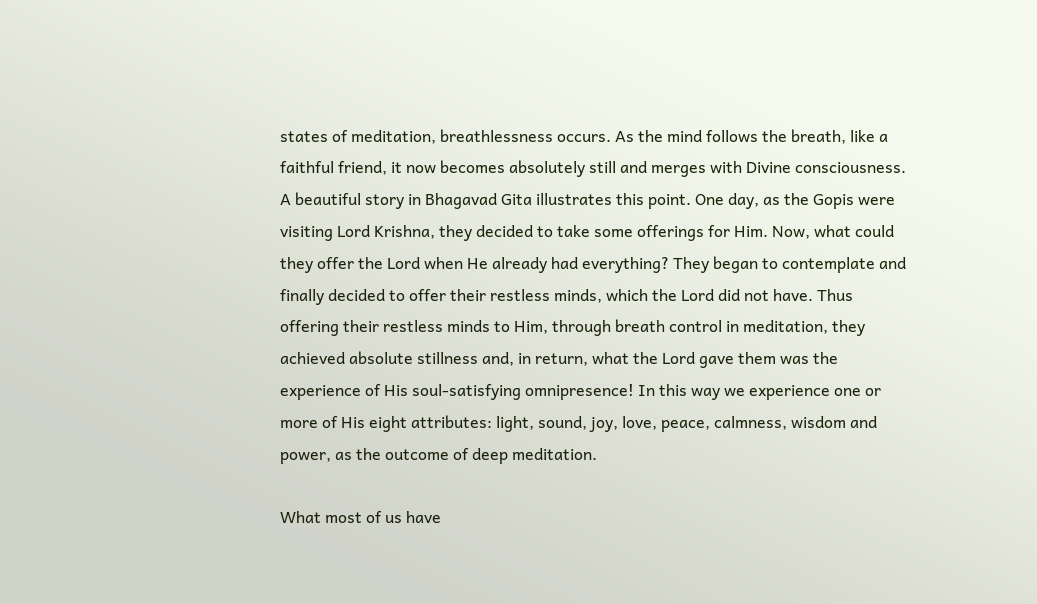states of meditation, breathlessness occurs. As the mind follows the breath, like a faithful friend, it now becomes absolutely still and merges with Divine consciousness. A beautiful story in Bhagavad Gita illustrates this point. One day, as the Gopis were visiting Lord Krishna, they decided to take some offerings for Him. Now, what could they offer the Lord when He already had everything? They began to contemplate and finally decided to offer their restless minds, which the Lord did not have. Thus offering their restless minds to Him, through breath control in meditation, they achieved absolute stillness and, in return, what the Lord gave them was the experience of His soul-satisfying omnipresence! In this way we experience one or more of His eight attributes: light, sound, joy, love, peace, calmness, wisdom and power, as the outcome of deep meditation.

What most of us have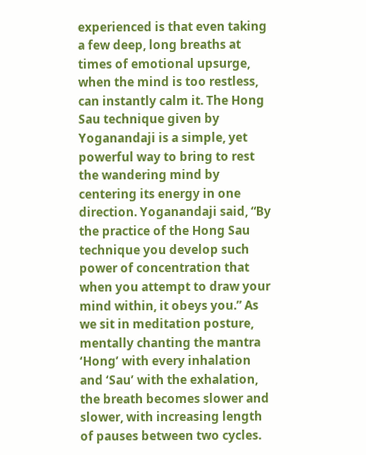experienced is that even taking a few deep, long breaths at times of emotional upsurge, when the mind is too restless, can instantly calm it. The Hong Sau technique given by Yoganandaji is a simple, yet powerful way to bring to rest the wandering mind by centering its energy in one direction. Yoganandaji said, “By the practice of the Hong Sau technique you develop such power of concentration that when you attempt to draw your mind within, it obeys you.” As we sit in meditation posture, mentally chanting the mantra ‘Hong’ with every inhalation and ‘Sau’ with the exhalation, the breath becomes slower and slower, with increasing length of pauses between two cycles.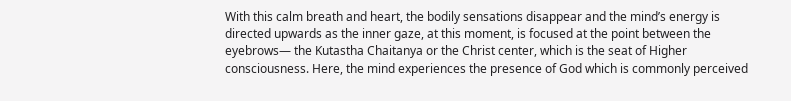With this calm breath and heart, the bodily sensations disappear and the mind’s energy is directed upwards as the inner gaze, at this moment, is focused at the point between the eyebrows— the Kutastha Chaitanya or the Christ center, which is the seat of Higher consciousness. Here, the mind experiences the presence of God which is commonly perceived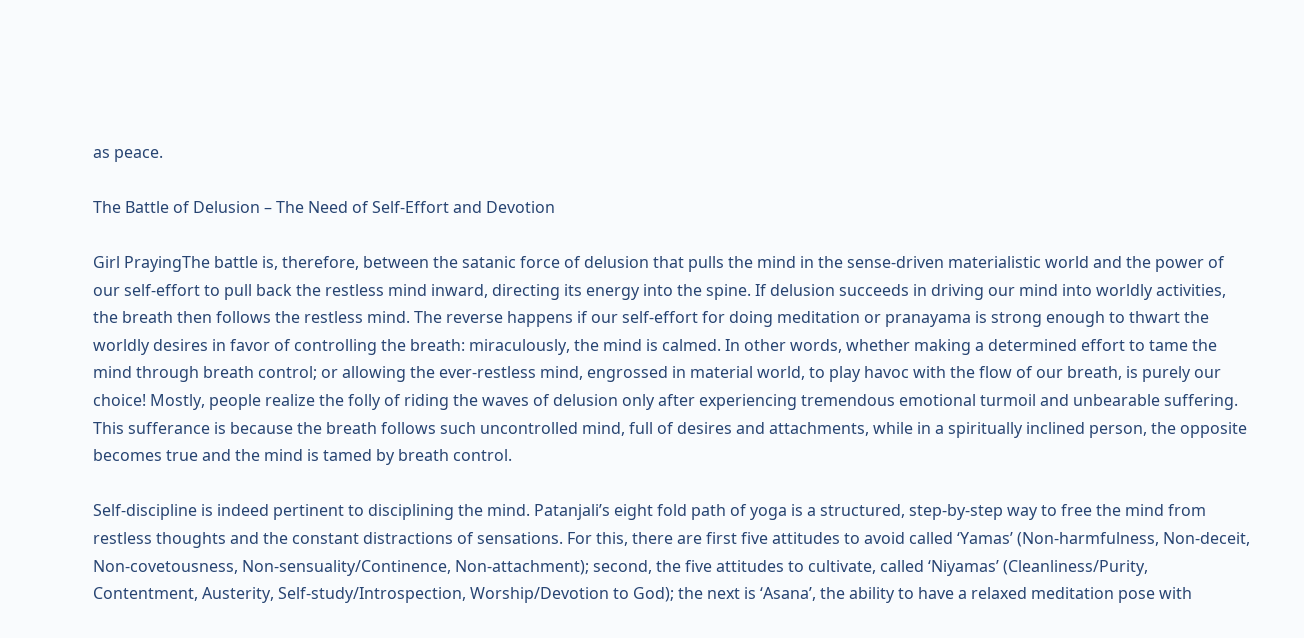as peace.

The Battle of Delusion – The Need of Self-Effort and Devotion

Girl PrayingThe battle is, therefore, between the satanic force of delusion that pulls the mind in the sense-driven materialistic world and the power of our self-effort to pull back the restless mind inward, directing its energy into the spine. If delusion succeeds in driving our mind into worldly activities, the breath then follows the restless mind. The reverse happens if our self-effort for doing meditation or pranayama is strong enough to thwart the worldly desires in favor of controlling the breath: miraculously, the mind is calmed. In other words, whether making a determined effort to tame the mind through breath control; or allowing the ever-restless mind, engrossed in material world, to play havoc with the flow of our breath, is purely our choice! Mostly, people realize the folly of riding the waves of delusion only after experiencing tremendous emotional turmoil and unbearable suffering. This sufferance is because the breath follows such uncontrolled mind, full of desires and attachments, while in a spiritually inclined person, the opposite becomes true and the mind is tamed by breath control.

Self-discipline is indeed pertinent to disciplining the mind. Patanjali’s eight fold path of yoga is a structured, step-by-step way to free the mind from restless thoughts and the constant distractions of sensations. For this, there are first five attitudes to avoid called ‘Yamas’ (Non-harmfulness, Non-deceit, Non-covetousness, Non-sensuality/Continence, Non-attachment); second, the five attitudes to cultivate, called ‘Niyamas’ (Cleanliness/Purity, Contentment, Austerity, Self-study/Introspection, Worship/Devotion to God); the next is ‘Asana’, the ability to have a relaxed meditation pose with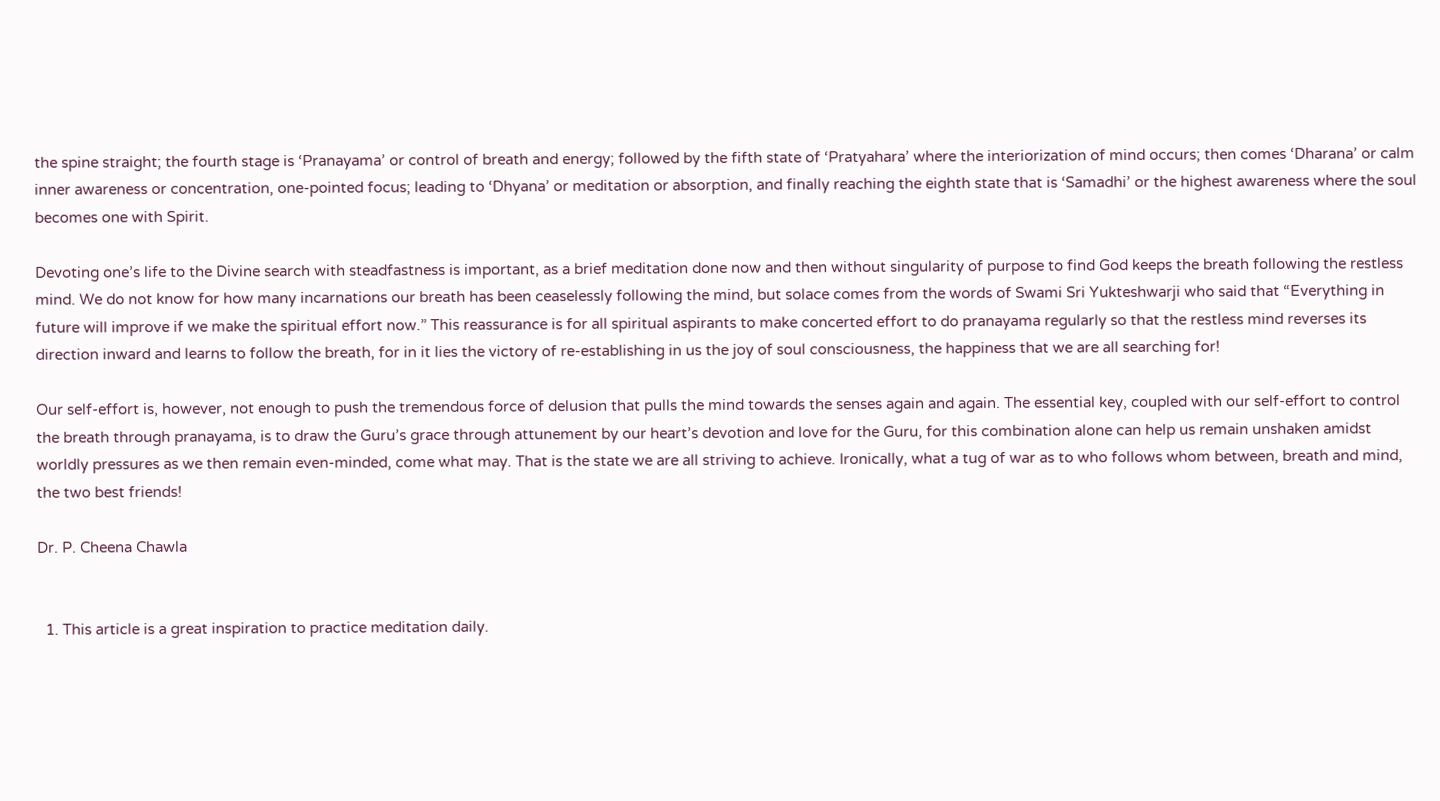the spine straight; the fourth stage is ‘Pranayama’ or control of breath and energy; followed by the fifth state of ‘Pratyahara’ where the interiorization of mind occurs; then comes ‘Dharana’ or calm inner awareness or concentration, one-pointed focus; leading to ‘Dhyana’ or meditation or absorption, and finally reaching the eighth state that is ‘Samadhi’ or the highest awareness where the soul becomes one with Spirit.

Devoting one’s life to the Divine search with steadfastness is important, as a brief meditation done now and then without singularity of purpose to find God keeps the breath following the restless mind. We do not know for how many incarnations our breath has been ceaselessly following the mind, but solace comes from the words of Swami Sri Yukteshwarji who said that “Everything in future will improve if we make the spiritual effort now.” This reassurance is for all spiritual aspirants to make concerted effort to do pranayama regularly so that the restless mind reverses its direction inward and learns to follow the breath, for in it lies the victory of re-establishing in us the joy of soul consciousness, the happiness that we are all searching for!

Our self-effort is, however, not enough to push the tremendous force of delusion that pulls the mind towards the senses again and again. The essential key, coupled with our self-effort to control the breath through pranayama, is to draw the Guru’s grace through attunement by our heart’s devotion and love for the Guru, for this combination alone can help us remain unshaken amidst worldly pressures as we then remain even-minded, come what may. That is the state we are all striving to achieve. Ironically, what a tug of war as to who follows whom between, breath and mind, the two best friends!

Dr. P. Cheena Chawla


  1. This article is a great inspiration to practice meditation daily.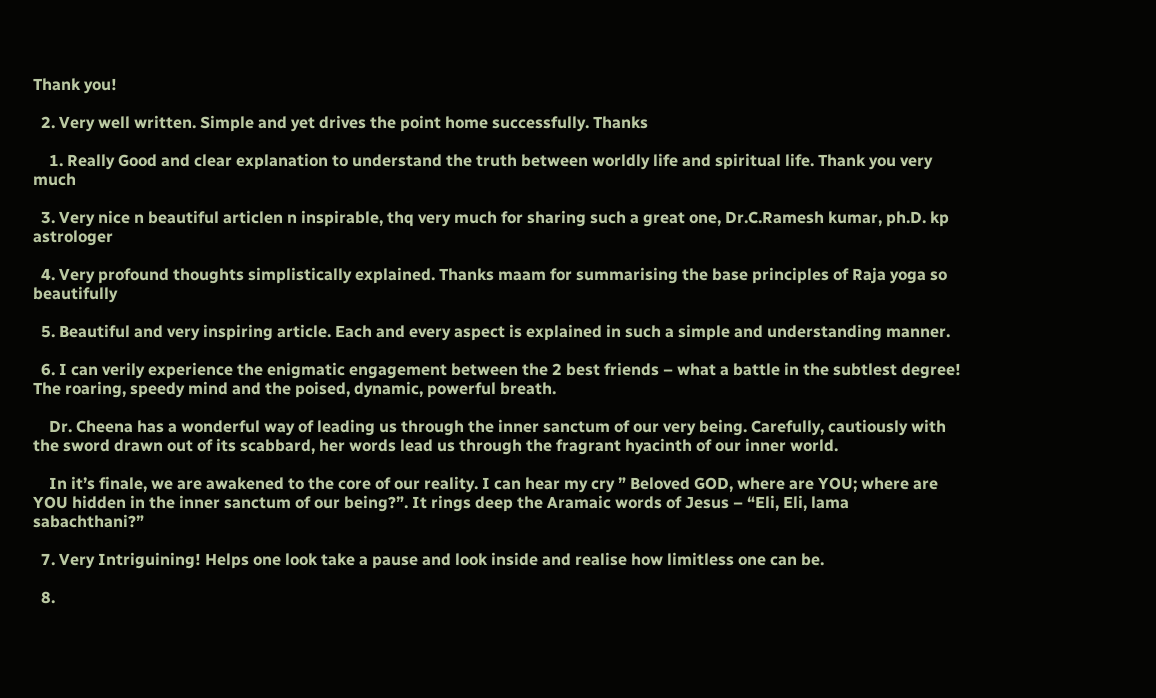Thank you!

  2. Very well written. Simple and yet drives the point home successfully. Thanks

    1. Really Good and clear explanation to understand the truth between worldly life and spiritual life. Thank you very much

  3. Very nice n beautiful articlen n inspirable, thq very much for sharing such a great one, Dr.C.Ramesh kumar, ph.D. kp astrologer

  4. Very profound thoughts simplistically explained. Thanks maam for summarising the base principles of Raja yoga so beautifully

  5. Beautiful and very inspiring article. Each and every aspect is explained in such a simple and understanding manner.

  6. I can verily experience the enigmatic engagement between the 2 best friends – what a battle in the subtlest degree! The roaring, speedy mind and the poised, dynamic, powerful breath.

    Dr. Cheena has a wonderful way of leading us through the inner sanctum of our very being. Carefully, cautiously with the sword drawn out of its scabbard, her words lead us through the fragrant hyacinth of our inner world.

    In it’s finale, we are awakened to the core of our reality. I can hear my cry ” Beloved GOD, where are YOU; where are YOU hidden in the inner sanctum of our being?”. It rings deep the Aramaic words of Jesus – “Eli, Eli, lama sabachthani?”

  7. Very Intriguining! Helps one look take a pause and look inside and realise how limitless one can be.

  8.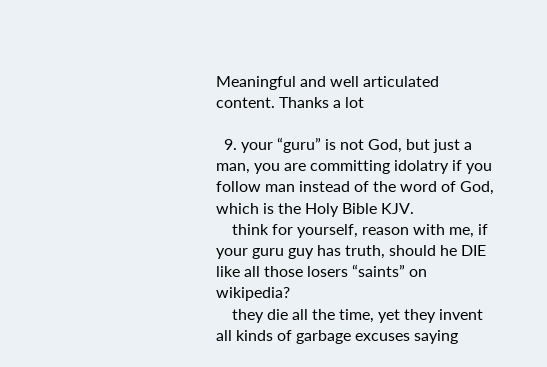Meaningful and well articulated content. Thanks a lot

  9. your “guru” is not God, but just a man, you are committing idolatry if you follow man instead of the word of God, which is the Holy Bible KJV.
    think for yourself, reason with me, if your guru guy has truth, should he DIE like all those losers “saints” on wikipedia?
    they die all the time, yet they invent all kinds of garbage excuses saying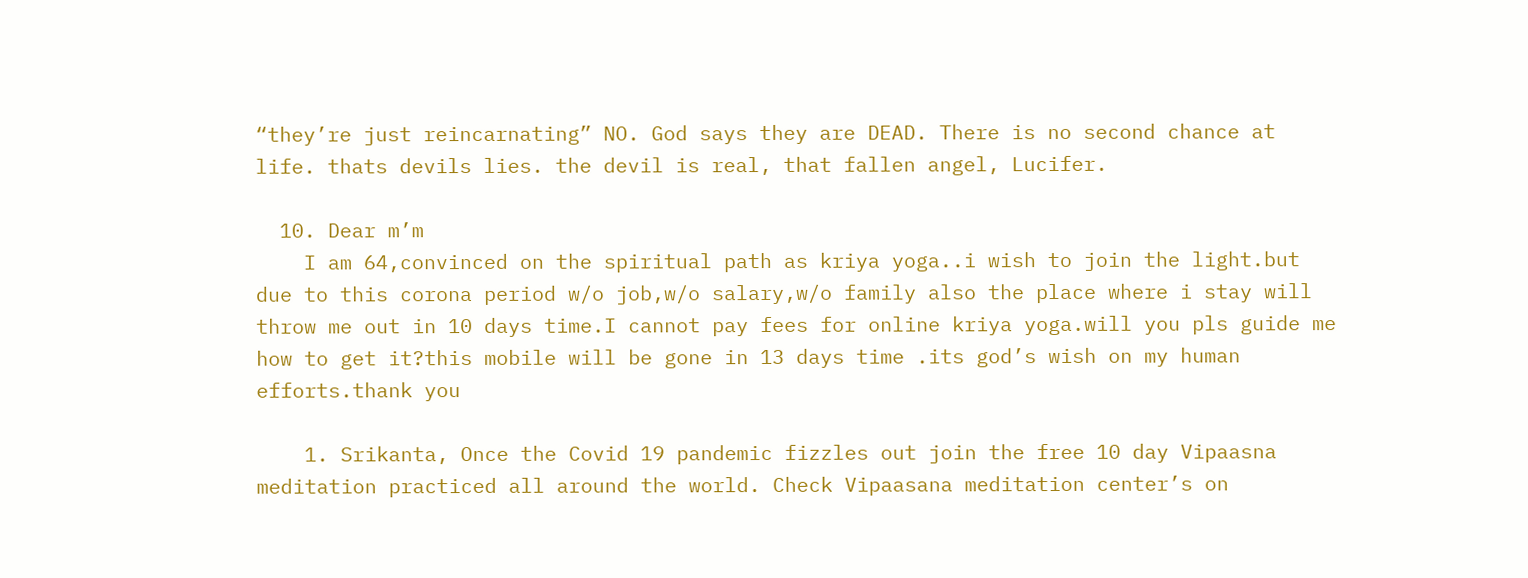“they’re just reincarnating” NO. God says they are DEAD. There is no second chance at life. thats devils lies. the devil is real, that fallen angel, Lucifer.

  10. Dear m’m
    I am 64,convinced on the spiritual path as kriya yoga..i wish to join the light.but due to this corona period w/o job,w/o salary,w/o family also the place where i stay will throw me out in 10 days time.I cannot pay fees for online kriya yoga.will you pls guide me how to get it?this mobile will be gone in 13 days time .its god’s wish on my human efforts.thank you

    1. Srikanta, Once the Covid 19 pandemic fizzles out join the free 10 day Vipaasna meditation practiced all around the world. Check Vipaasana meditation center’s on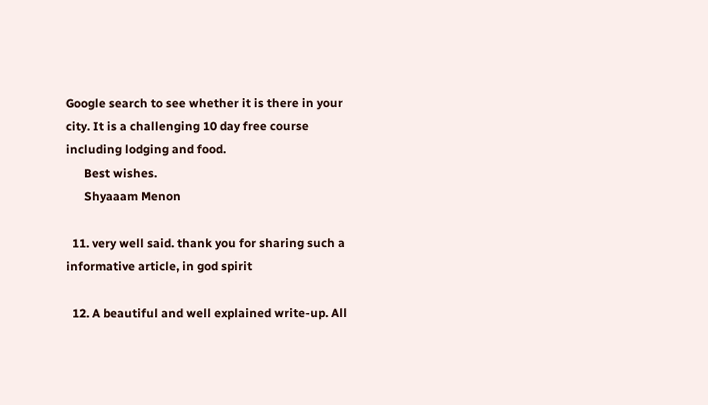Google search to see whether it is there in your city. It is a challenging 10 day free course including lodging and food.
      Best wishes.
      Shyaaam Menon

  11. very well said. thank you for sharing such a informative article, in god spirit

  12. A beautiful and well explained write-up. All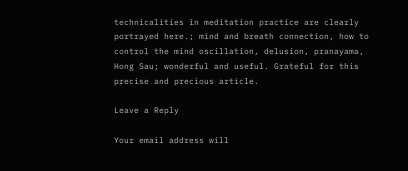technicalities in meditation practice are clearly portrayed here.; mind and breath connection, how to control the mind oscillation, delusion, pranayama, Hong Sau; wonderful and useful. Grateful for this precise and precious article.

Leave a Reply

Your email address will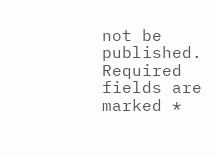not be published. Required fields are marked *